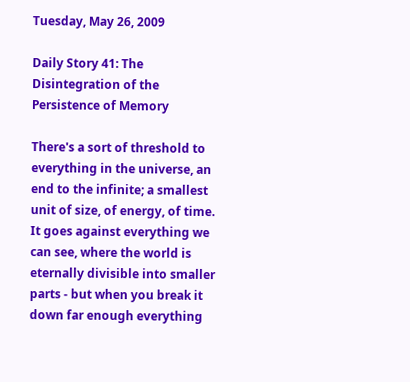Tuesday, May 26, 2009

Daily Story 41: The Disintegration of the Persistence of Memory

There's a sort of threshold to everything in the universe, an end to the infinite; a smallest unit of size, of energy, of time. It goes against everything we can see, where the world is eternally divisible into smaller parts - but when you break it down far enough everything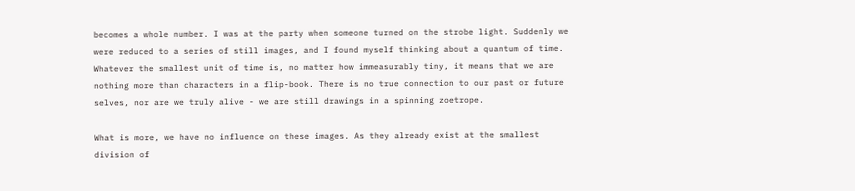becomes a whole number. I was at the party when someone turned on the strobe light. Suddenly we were reduced to a series of still images, and I found myself thinking about a quantum of time. Whatever the smallest unit of time is, no matter how immeasurably tiny, it means that we are nothing more than characters in a flip-book. There is no true connection to our past or future selves, nor are we truly alive - we are still drawings in a spinning zoetrope.

What is more, we have no influence on these images. As they already exist at the smallest division of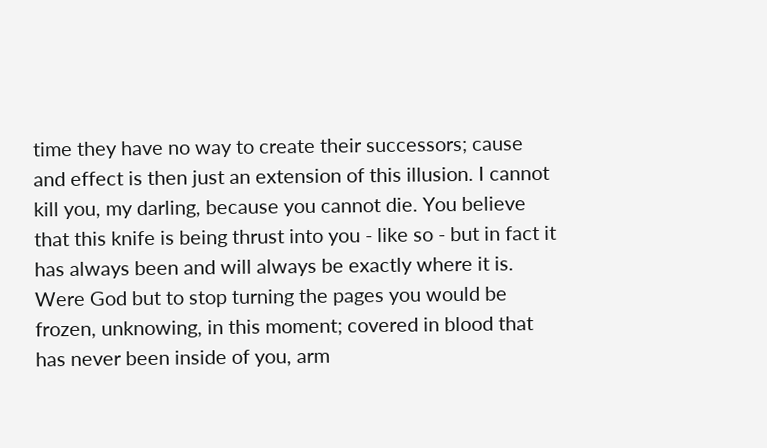time they have no way to create their successors; cause and effect is then just an extension of this illusion. I cannot kill you, my darling, because you cannot die. You believe that this knife is being thrust into you - like so - but in fact it has always been and will always be exactly where it is. Were God but to stop turning the pages you would be frozen, unknowing, in this moment; covered in blood that has never been inside of you, arm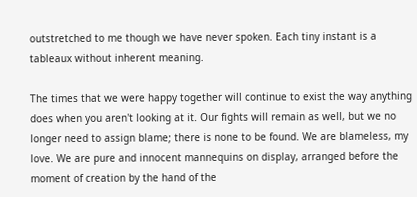outstretched to me though we have never spoken. Each tiny instant is a tableaux without inherent meaning.

The times that we were happy together will continue to exist the way anything does when you aren't looking at it. Our fights will remain as well, but we no longer need to assign blame; there is none to be found. We are blameless, my love. We are pure and innocent mannequins on display, arranged before the moment of creation by the hand of the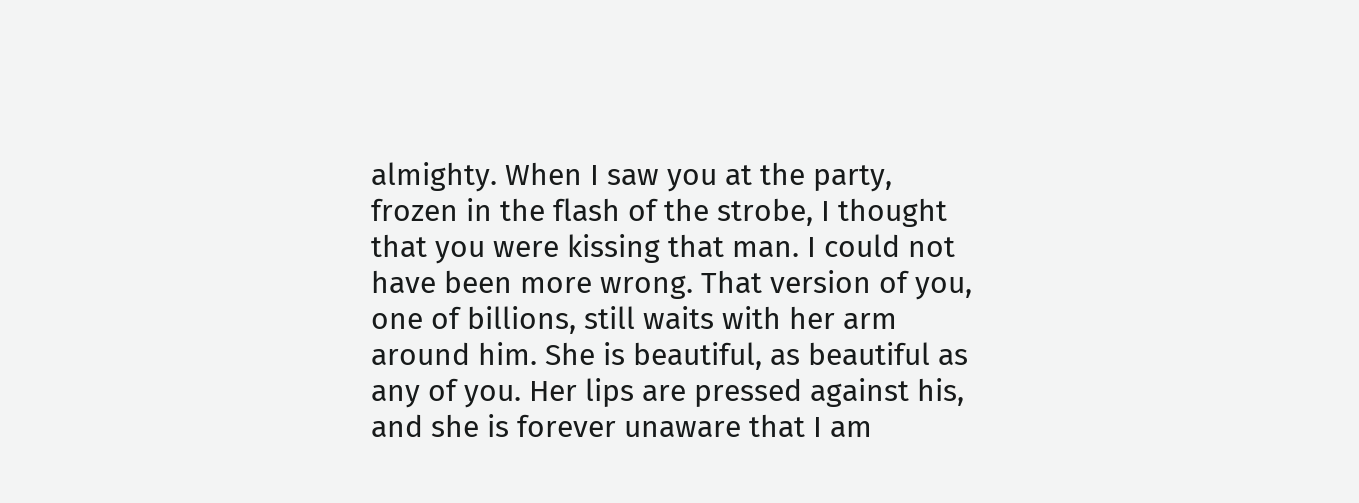almighty. When I saw you at the party, frozen in the flash of the strobe, I thought that you were kissing that man. I could not have been more wrong. That version of you, one of billions, still waits with her arm around him. She is beautiful, as beautiful as any of you. Her lips are pressed against his, and she is forever unaware that I am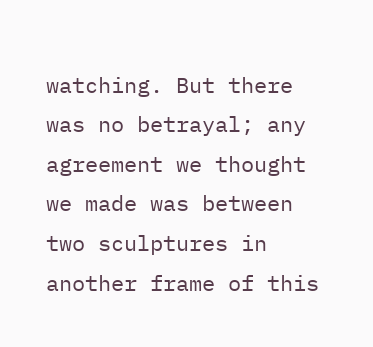watching. But there was no betrayal; any agreement we thought we made was between two sculptures in another frame of this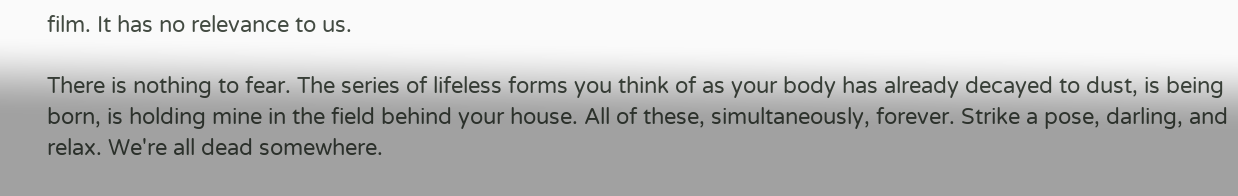film. It has no relevance to us.

There is nothing to fear. The series of lifeless forms you think of as your body has already decayed to dust, is being born, is holding mine in the field behind your house. All of these, simultaneously, forever. Strike a pose, darling, and relax. We're all dead somewhere.